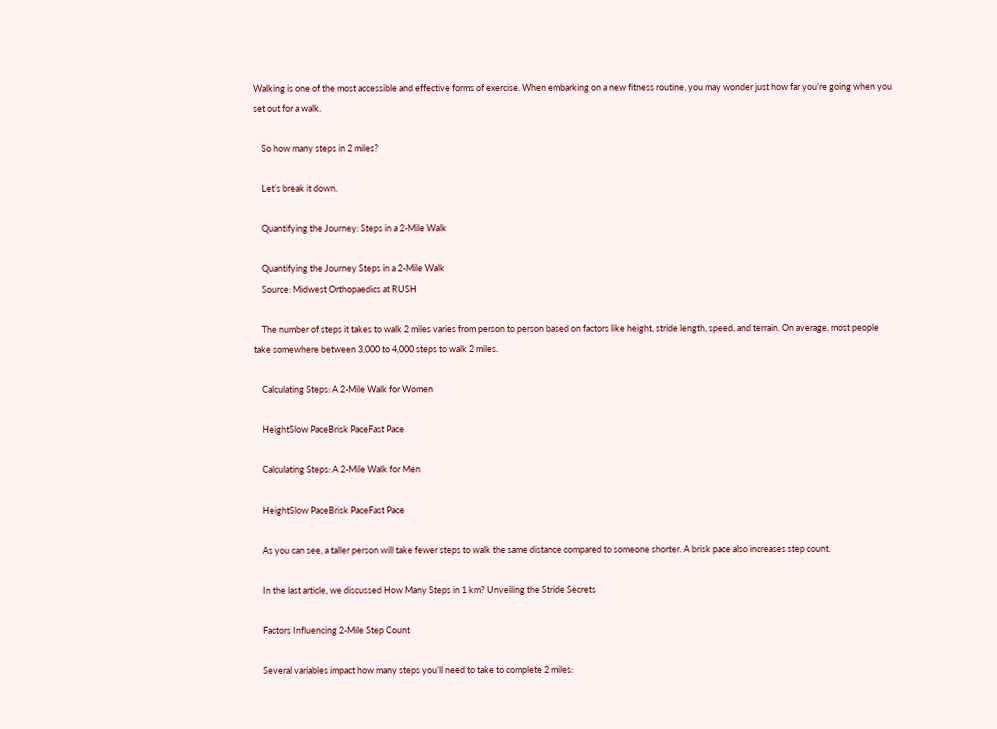Walking is one of the most accessible and effective forms of exercise. When embarking on a new fitness routine, you may wonder just how far you’re going when you set out for a walk.

    So how many steps in 2 miles?

    Let’s break it down.

    Quantifying the Journey: Steps in a 2-Mile Walk

    Quantifying the Journey Steps in a 2-Mile Walk
    Source: Midwest Orthopaedics at RUSH

    The number of steps it takes to walk 2 miles varies from person to person based on factors like height, stride length, speed, and terrain. On average, most people take somewhere between 3,000 to 4,000 steps to walk 2 miles.

    Calculating Steps: A 2-Mile Walk for Women

    HeightSlow PaceBrisk PaceFast Pace

    Calculating Steps: A 2-Mile Walk for Men

    HeightSlow PaceBrisk PaceFast Pace

    As you can see, a taller person will take fewer steps to walk the same distance compared to someone shorter. A brisk pace also increases step count.

    In the last article, we discussed How Many Steps in 1 km? Unveiling the Stride Secrets

    Factors Influencing 2-Mile Step Count

    Several variables impact how many steps you’ll need to take to complete 2 miles: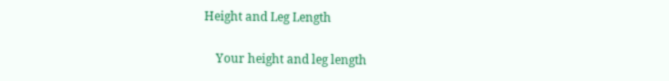Height and Leg Length

    Your height and leg length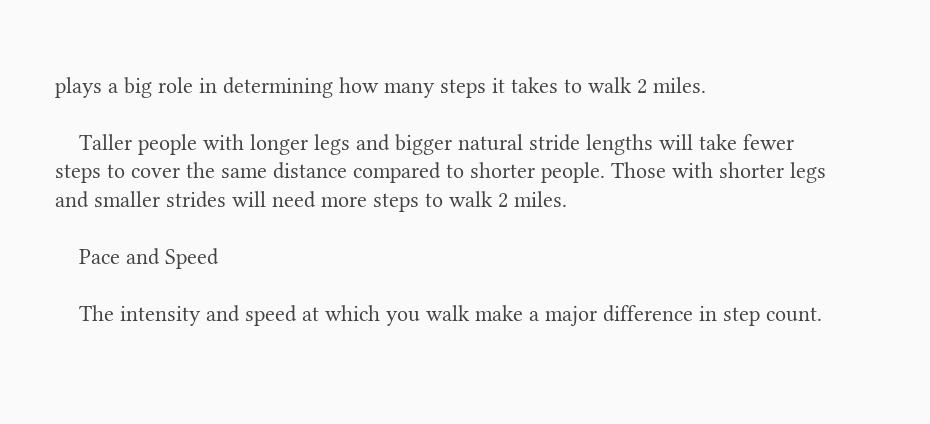plays a big role in determining how many steps it takes to walk 2 miles.

    Taller people with longer legs and bigger natural stride lengths will take fewer steps to cover the same distance compared to shorter people. Those with shorter legs and smaller strides will need more steps to walk 2 miles.

    Pace and Speed

    The intensity and speed at which you walk make a major difference in step count.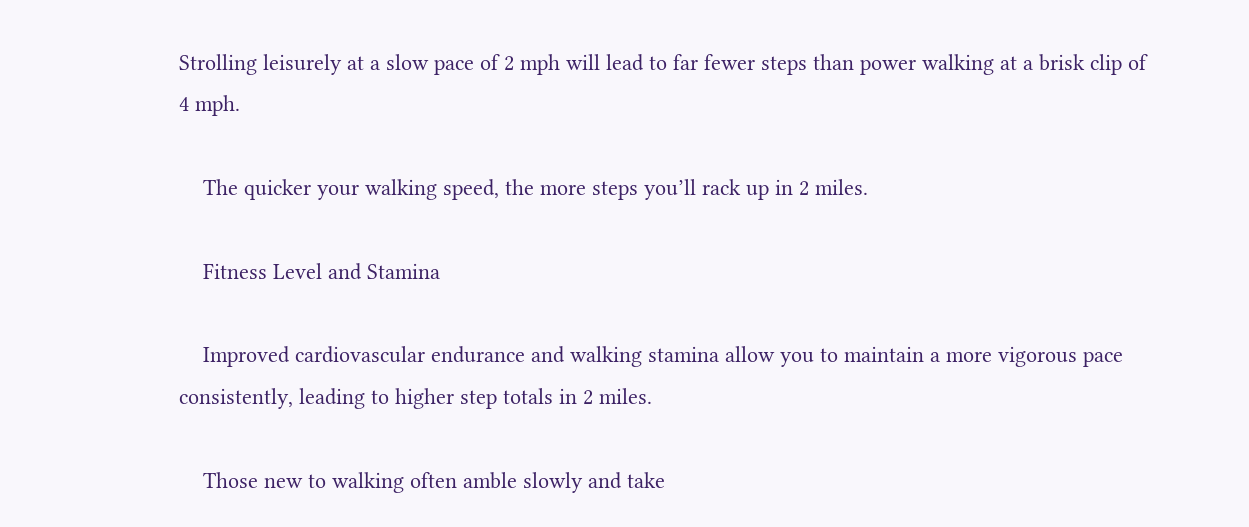Strolling leisurely at a slow pace of 2 mph will lead to far fewer steps than power walking at a brisk clip of 4 mph.

    The quicker your walking speed, the more steps you’ll rack up in 2 miles.

    Fitness Level and Stamina

    Improved cardiovascular endurance and walking stamina allow you to maintain a more vigorous pace consistently, leading to higher step totals in 2 miles.

    Those new to walking often amble slowly and take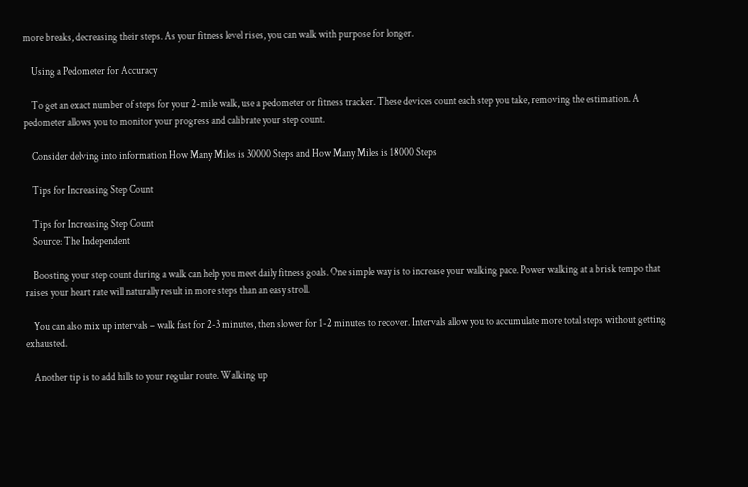more breaks, decreasing their steps. As your fitness level rises, you can walk with purpose for longer.

    Using a Pedometer for Accuracy

    To get an exact number of steps for your 2-mile walk, use a pedometer or fitness tracker. These devices count each step you take, removing the estimation. A pedometer allows you to monitor your progress and calibrate your step count.

    Consider delving into information How Many Miles is 30000 Steps and How Many Miles is 18000 Steps

    Tips for Increasing Step Count

    Tips for Increasing Step Count
    Source: The Independent

    Boosting your step count during a walk can help you meet daily fitness goals. One simple way is to increase your walking pace. Power walking at a brisk tempo that raises your heart rate will naturally result in more steps than an easy stroll.

    You can also mix up intervals – walk fast for 2-3 minutes, then slower for 1-2 minutes to recover. Intervals allow you to accumulate more total steps without getting exhausted.

    Another tip is to add hills to your regular route. Walking up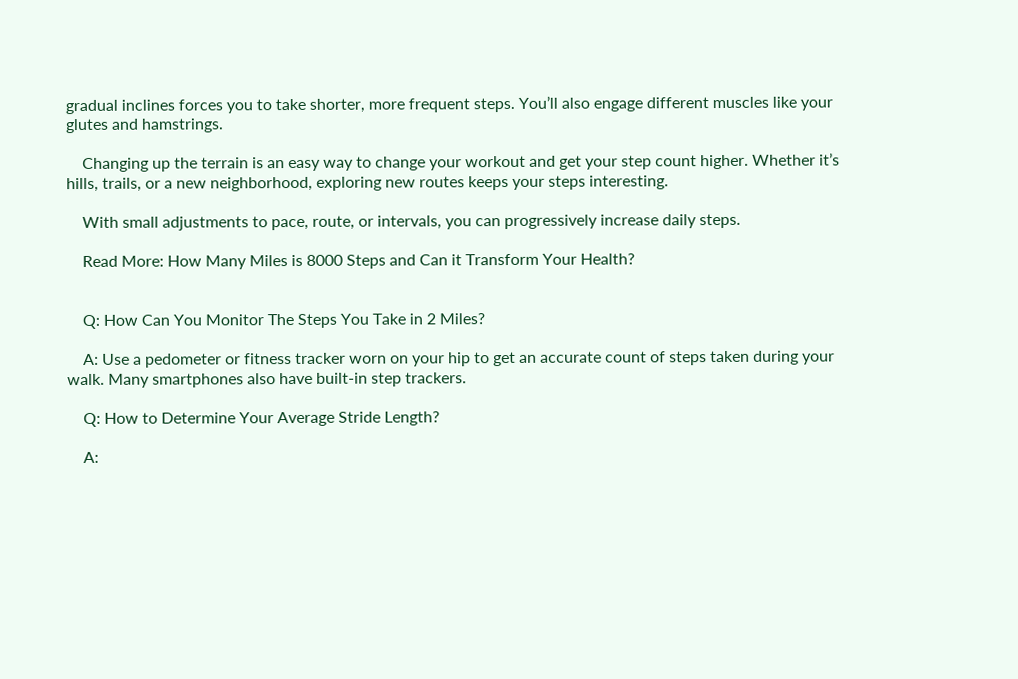gradual inclines forces you to take shorter, more frequent steps. You’ll also engage different muscles like your glutes and hamstrings.

    Changing up the terrain is an easy way to change your workout and get your step count higher. Whether it’s hills, trails, or a new neighborhood, exploring new routes keeps your steps interesting.

    With small adjustments to pace, route, or intervals, you can progressively increase daily steps.

    Read More: How Many Miles is 8000 Steps and Can it Transform Your Health?


    Q: How Can You Monitor The Steps You Take in 2 Miles?

    A: Use a pedometer or fitness tracker worn on your hip to get an accurate count of steps taken during your walk. Many smartphones also have built-in step trackers.

    Q: How to Determine Your Average Stride Length?

    A: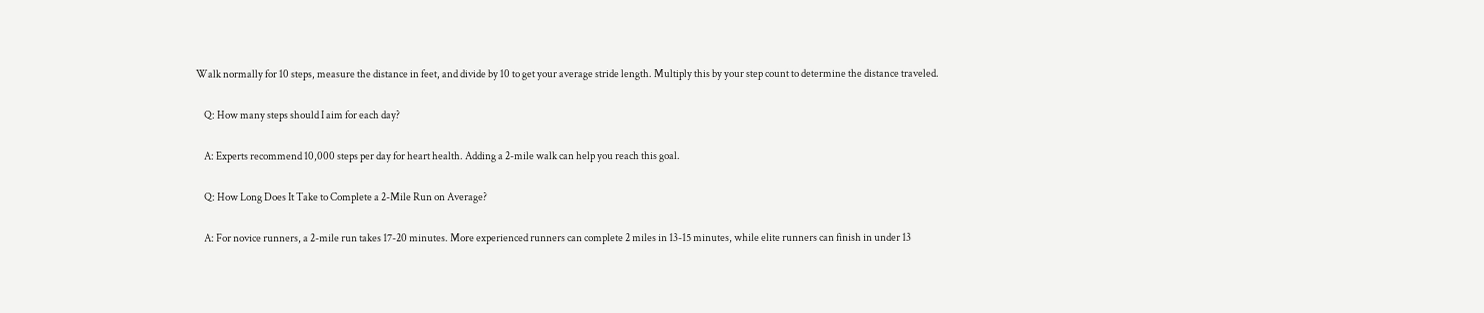Walk normally for 10 steps, measure the distance in feet, and divide by 10 to get your average stride length. Multiply this by your step count to determine the distance traveled.

    Q: How many steps should I aim for each day?

    A: Experts recommend 10,000 steps per day for heart health. Adding a 2-mile walk can help you reach this goal.

    Q: How Long Does It Take to Complete a 2-Mile Run on Average?

    A: For novice runners, a 2-mile run takes 17-20 minutes. More experienced runners can complete 2 miles in 13-15 minutes, while elite runners can finish in under 13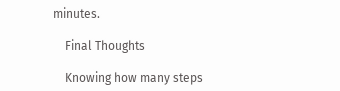minutes.

    Final Thoughts

    Knowing how many steps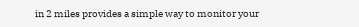in 2 miles provides a simple way to monitor your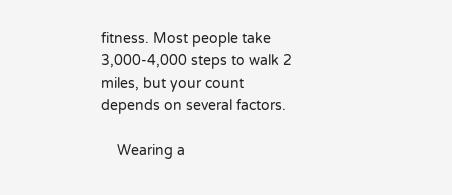fitness. Most people take 3,000-4,000 steps to walk 2 miles, but your count depends on several factors.

    Wearing a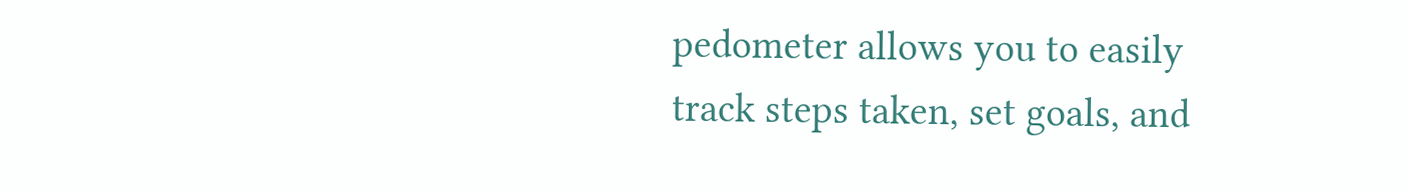pedometer allows you to easily track steps taken, set goals, and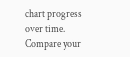chart progress over time. Compare your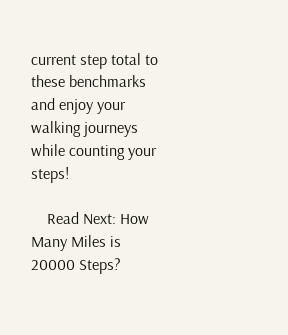current step total to these benchmarks and enjoy your walking journeys while counting your steps!

    Read Next: How Many Miles is 20000 Steps?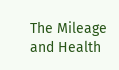The Mileage and Health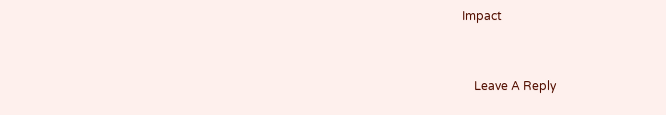Impact


    Leave A Reply